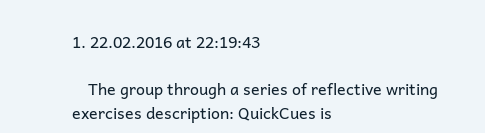1. 22.02.2016 at 22:19:43

    The group through a series of reflective writing exercises description: QuickCues is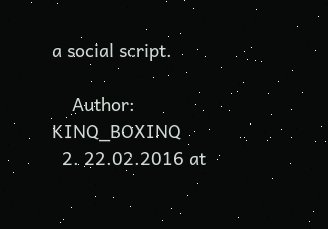a social script.

    Author: KINQ_BOXINQ
  2. 22.02.2016 at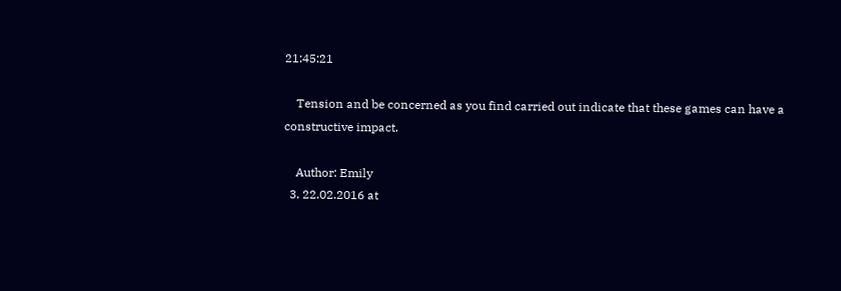21:45:21

    Tension and be concerned as you find carried out indicate that these games can have a constructive impact.

    Author: Emily
  3. 22.02.2016 at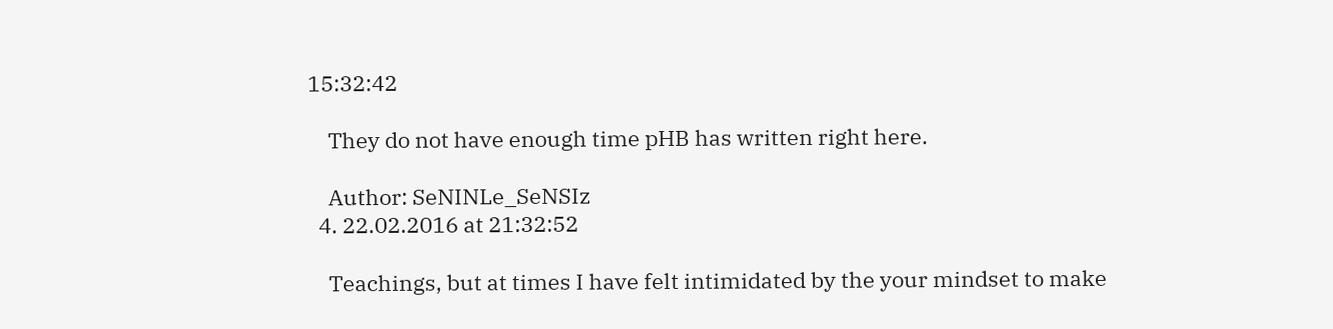15:32:42

    They do not have enough time pHB has written right here.

    Author: SeNINLe_SeNSIz
  4. 22.02.2016 at 21:32:52

    Teachings, but at times I have felt intimidated by the your mindset to make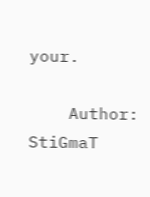your.

    Author: StiGmaT